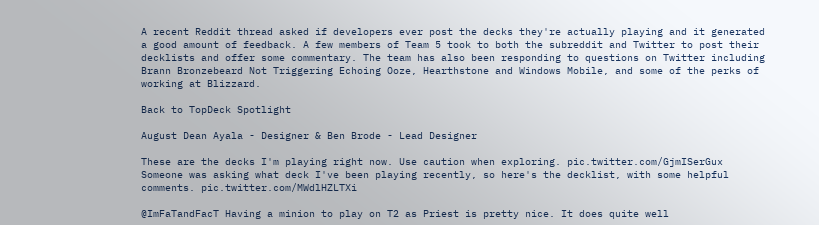A recent Reddit thread asked if developers ever post the decks they're actually playing and it generated a good amount of feedback. A few members of Team 5 took to both the subreddit and Twitter to post their decklists and offer some commentary. The team has also been responding to questions on Twitter including Brann Bronzebeard Not Triggering Echoing Ooze, Hearthstone and Windows Mobile, and some of the perks of working at Blizzard.

Back to TopDeck Spotlight

August Dean Ayala - Designer & Ben Brode - Lead Designer

These are the decks I'm playing right now. Use caution when exploring. pic.twitter.com/GjmISerGux
Someone was asking what deck I've been playing recently, so here's the decklist, with some helpful comments. pic.twitter.com/MWdlHZLTXi

@ImFaTandFacT Having a minion to play on T2 as Priest is pretty nice. It does quite well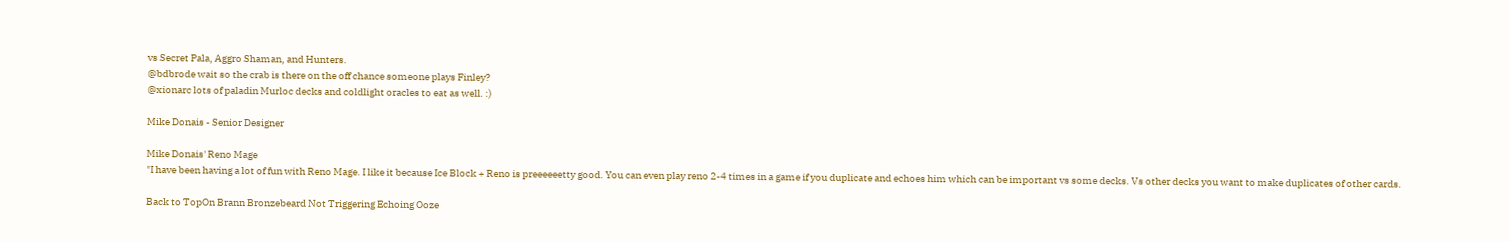vs Secret Pala, Aggro Shaman, and Hunters.
@bdbrode wait so the crab is there on the off chance someone plays Finley?
@xionarc lots of paladin Murloc decks and coldlight oracles to eat as well. :)

Mike Donais - Senior Designer

Mike Donais' Reno Mage
"I have been having a lot of fun with Reno Mage. I like it because Ice Block + Reno is preeeeeetty good. You can even play reno 2-4 times in a game if you duplicate and echoes him which can be important vs some decks. Vs other decks you want to make duplicates of other cards.

Back to TopOn Brann Bronzebeard Not Triggering Echoing Ooze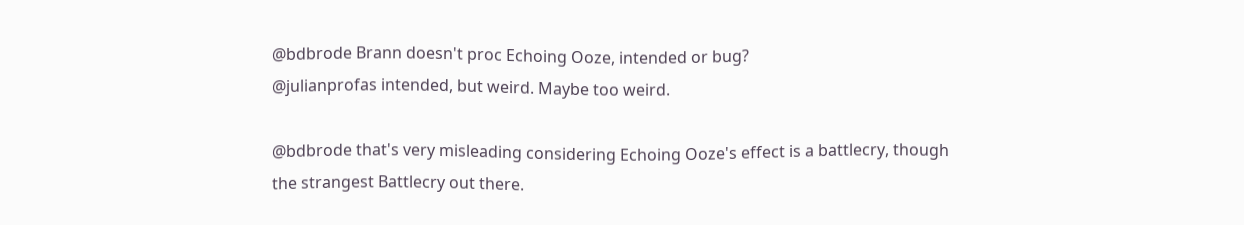@bdbrode Brann doesn't proc Echoing Ooze, intended or bug?
@julianprofas intended, but weird. Maybe too weird.

@bdbrode that's very misleading considering Echoing Ooze's effect is a battlecry, though the strangest Battlecry out there.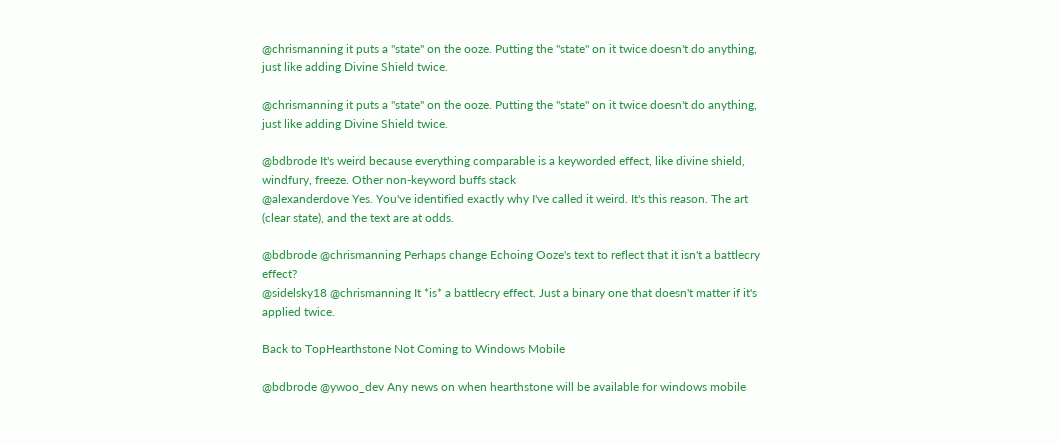@chrismanning it puts a "state" on the ooze. Putting the "state" on it twice doesn't do anything, just like adding Divine Shield twice.

@chrismanning it puts a "state" on the ooze. Putting the "state" on it twice doesn't do anything, just like adding Divine Shield twice.

@bdbrode It's weird because everything comparable is a keyworded effect, like divine shield, windfury, freeze. Other non-keyword buffs stack
@alexanderdove Yes. You've identified exactly why I've called it weird. It's this reason. The art (clear state), and the text are at odds.

@bdbrode @chrismanning Perhaps change Echoing Ooze's text to reflect that it isn't a battlecry effect?
@sidelsky18 @chrismanning It *is* a battlecry effect. Just a binary one that doesn't matter if it's applied twice.

Back to TopHearthstone Not Coming to Windows Mobile

@bdbrode @ywoo_dev Any news on when hearthstone will be available for windows mobile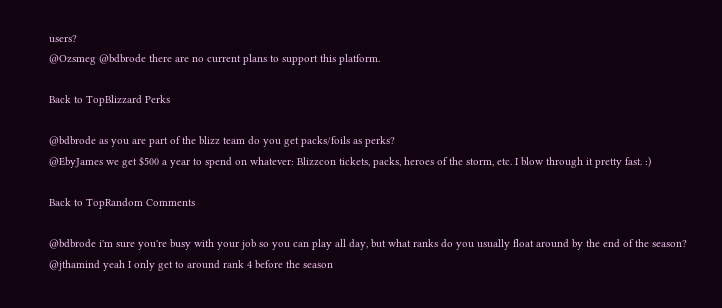users?
@Ozsmeg @bdbrode there are no current plans to support this platform.

Back to TopBlizzard Perks

@bdbrode as you are part of the blizz team do you get packs/foils as perks?
@EbyJames we get $500 a year to spend on whatever: Blizzcon tickets, packs, heroes of the storm, etc. I blow through it pretty fast. :)

Back to TopRandom Comments

@bdbrode i'm sure you're busy with your job so you can play all day, but what ranks do you usually float around by the end of the season?
@jthamind yeah I only get to around rank 4 before the season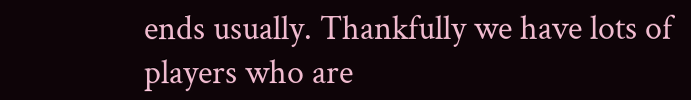ends usually. Thankfully we have lots of players who are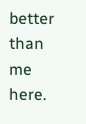better than me here.